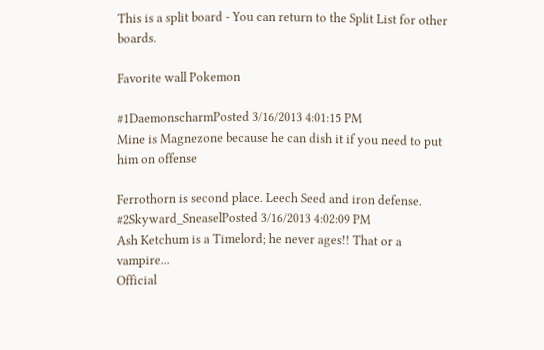This is a split board - You can return to the Split List for other boards.

Favorite wall Pokemon

#1DaemonscharmPosted 3/16/2013 4:01:15 PM
Mine is Magnezone because he can dish it if you need to put him on offense

Ferrothorn is second place. Leech Seed and iron defense.
#2Skyward_SneaselPosted 3/16/2013 4:02:09 PM
Ash Ketchum is a Timelord; he never ages!! That or a vampire...
Official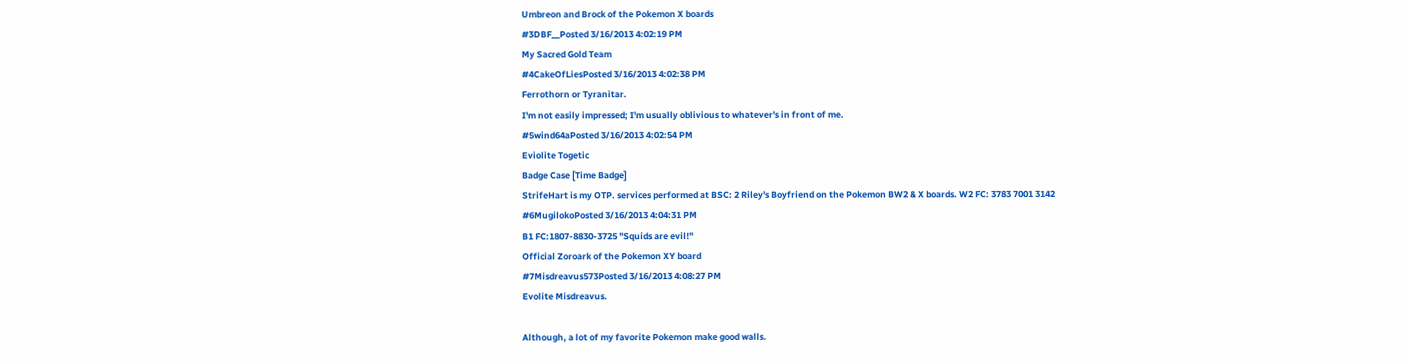Umbreon and Brock of the Pokemon X boards
#3DBF__Posted 3/16/2013 4:02:19 PM
My Sacred Gold Team
#4CakeOfLiesPosted 3/16/2013 4:02:38 PM
Ferrothorn or Tyranitar.
I'm not easily impressed; I'm usually oblivious to whatever's in front of me.
#5wind64aPosted 3/16/2013 4:02:54 PM
Eviolite Togetic
Badge Case [Time Badge]
StrifeHart is my OTP. services performed at BSC: 2 Riley's Boyfriend on the Pokemon BW2 & X boards. W2 FC: 3783 7001 3142
#6MugilokoPosted 3/16/2013 4:04:31 PM
B1 FC:1807-8830-3725 "Squids are evil!"
Official Zoroark of the Pokemon XY board
#7Misdreavus573Posted 3/16/2013 4:08:27 PM
Evolite Misdreavus.

Although, a lot of my favorite Pokemon make good walls.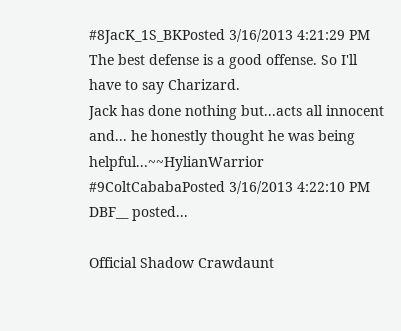#8JacK_1S_BKPosted 3/16/2013 4:21:29 PM
The best defense is a good offense. So I'll have to say Charizard.
Jack has done nothing but...acts all innocent and... he honestly thought he was being helpful...~~HylianWarrior
#9ColtCababaPosted 3/16/2013 4:22:10 PM
DBF__ posted...

Official Shadow Crawdaunt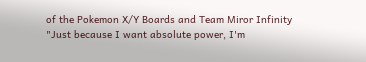of the Pokemon X/Y Boards and Team Miror Infinity
"Just because I want absolute power, I'm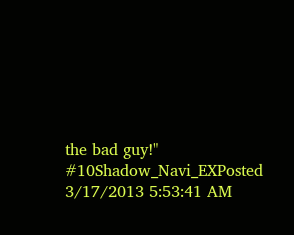the bad guy!"
#10Shadow_Navi_EXPosted 3/17/2013 5:53:41 AM